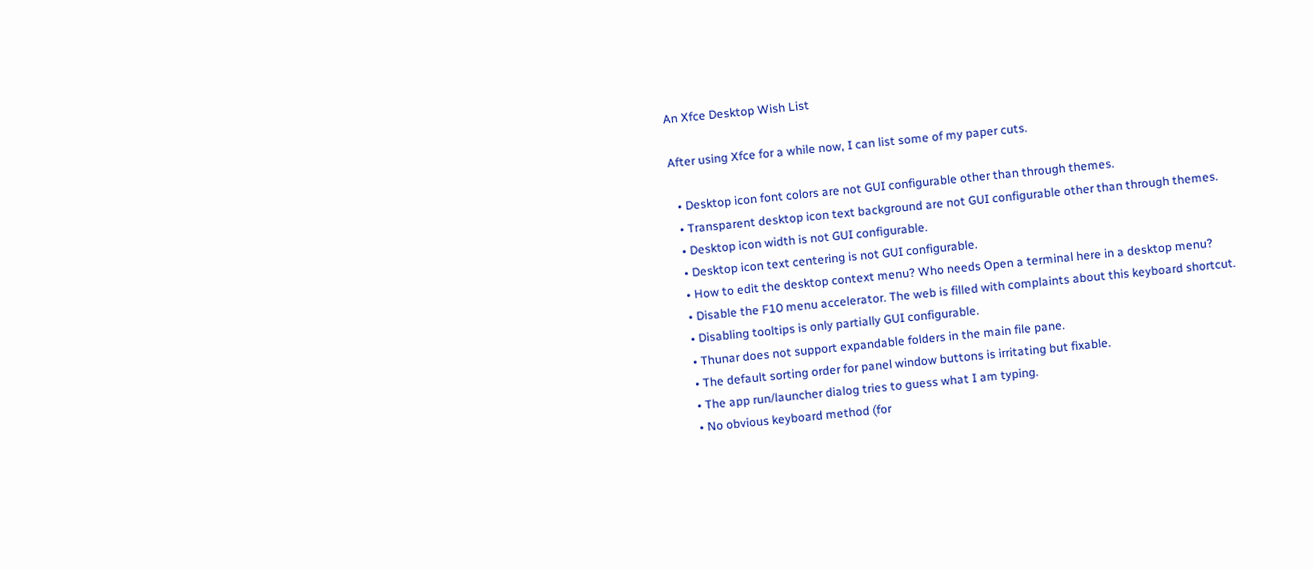An Xfce Desktop Wish List

After using Xfce for a while now, I can list some of my paper cuts.

  • Desktop icon font colors are not GUI configurable other than through themes.
  • Transparent desktop icon text background are not GUI configurable other than through themes.
  • Desktop icon width is not GUI configurable.
  • Desktop icon text centering is not GUI configurable.
  • How to edit the desktop context menu? Who needs Open a terminal here in a desktop menu?
  • Disable the F10 menu accelerator. The web is filled with complaints about this keyboard shortcut.
  • Disabling tooltips is only partially GUI configurable.
  • Thunar does not support expandable folders in the main file pane.
  • The default sorting order for panel window buttons is irritating but fixable.
  • The app run/launcher dialog tries to guess what I am typing.
  • No obvious keyboard method (for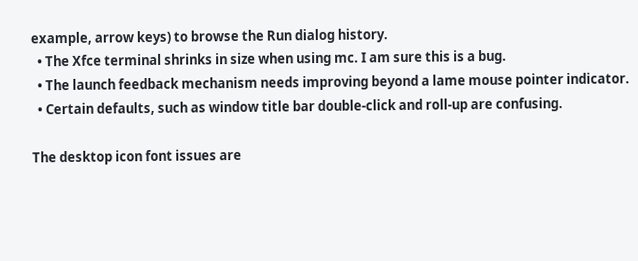example, arrow keys) to browse the Run dialog history.
  • The Xfce terminal shrinks in size when using mc. I am sure this is a bug.
  • The launch feedback mechanism needs improving beyond a lame mouse pointer indicator.
  • Certain defaults, such as window title bar double-click and roll-up are confusing.

The desktop icon font issues are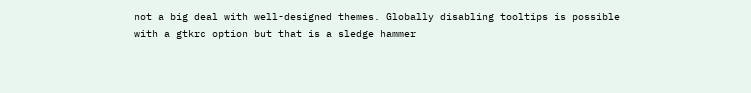not a big deal with well-designed themes. Globally disabling tooltips is possible with a gtkrc option but that is a sledge hammer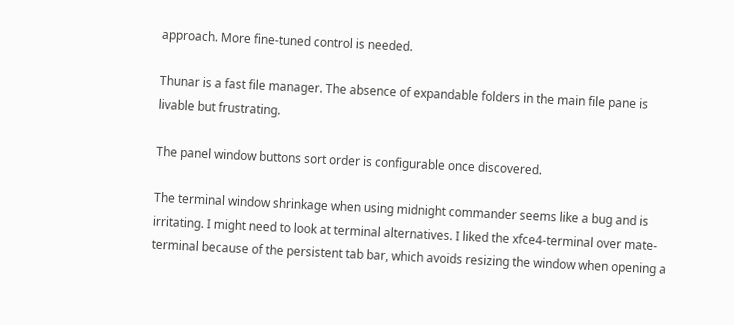approach. More fine-tuned control is needed.

Thunar is a fast file manager. The absence of expandable folders in the main file pane is livable but frustrating.

The panel window buttons sort order is configurable once discovered.

The terminal window shrinkage when using midnight commander seems like a bug and is irritating. I might need to look at terminal alternatives. I liked the xfce4-terminal over mate-terminal because of the persistent tab bar, which avoids resizing the window when opening a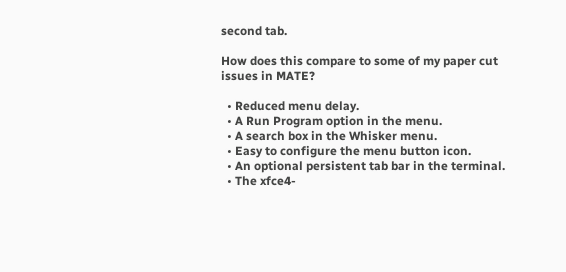second tab.

How does this compare to some of my paper cut issues in MATE?

  • Reduced menu delay.
  • A Run Program option in the menu.
  • A search box in the Whisker menu.
  • Easy to configure the menu button icon.
  • An optional persistent tab bar in the terminal.
  • The xfce4-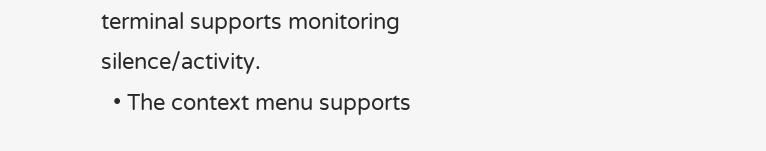terminal supports monitoring silence/activity.
  • The context menu supports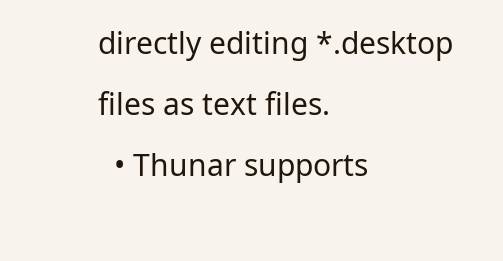directly editing *.desktop files as text files.
  • Thunar supports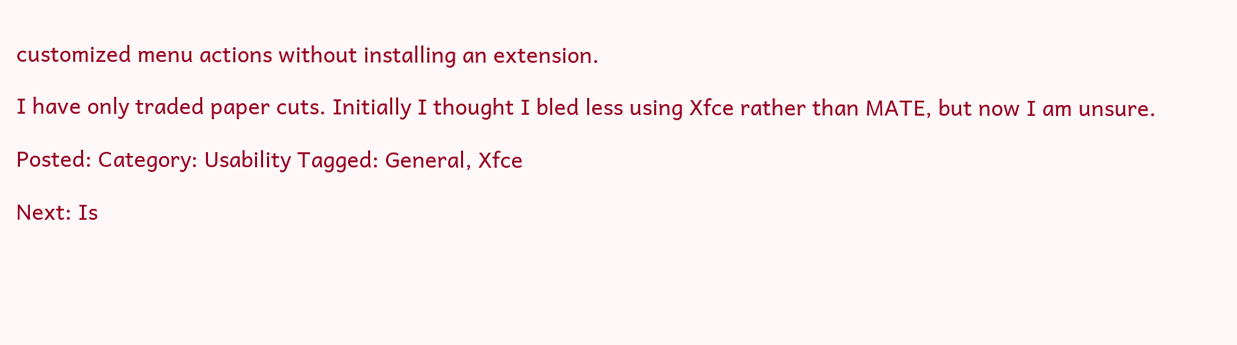customized menu actions without installing an extension.

I have only traded paper cuts. Initially I thought I bled less using Xfce rather than MATE, but now I am unsure.

Posted: Category: Usability Tagged: General, Xfce

Next: Is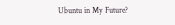Ubuntu in My Future?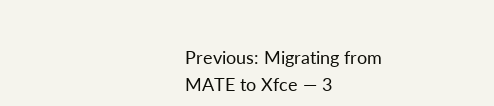Previous: Migrating from MATE to Xfce — 3